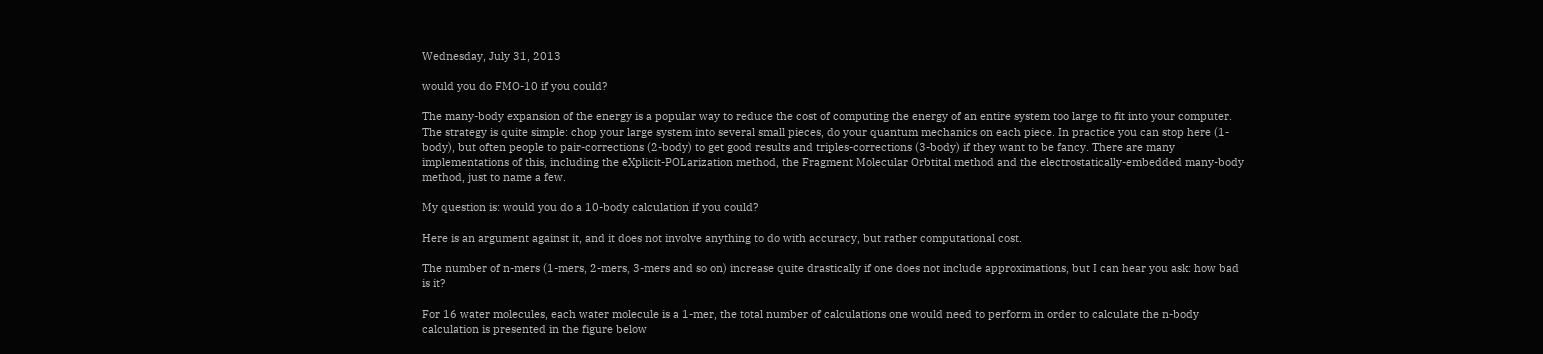Wednesday, July 31, 2013

would you do FMO-10 if you could?

The many-body expansion of the energy is a popular way to reduce the cost of computing the energy of an entire system too large to fit into your computer. The strategy is quite simple: chop your large system into several small pieces, do your quantum mechanics on each piece. In practice you can stop here (1-body), but often people to pair-corrections (2-body) to get good results and triples-corrections (3-body) if they want to be fancy. There are many implementations of this, including the eXplicit-POLarization method, the Fragment Molecular Orbtital method and the electrostatically-embedded many-body method, just to name a few.

My question is: would you do a 10-body calculation if you could?

Here is an argument against it, and it does not involve anything to do with accuracy, but rather computational cost.

The number of n-mers (1-mers, 2-mers, 3-mers and so on) increase quite drastically if one does not include approximations, but I can hear you ask: how bad is it?

For 16 water molecules, each water molecule is a 1-mer, the total number of calculations one would need to perform in order to calculate the n-body calculation is presented in the figure below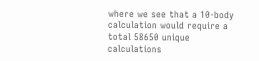where we see that a 10-body calculation would require a total 58650 unique calculations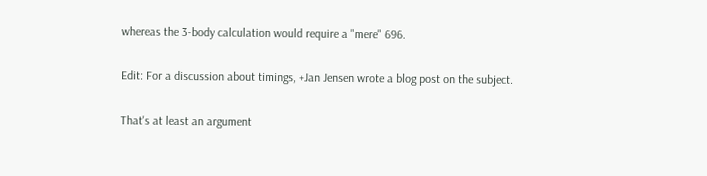whereas the 3-body calculation would require a "mere" 696.

Edit: For a discussion about timings, +Jan Jensen wrote a blog post on the subject.

That's at least an argument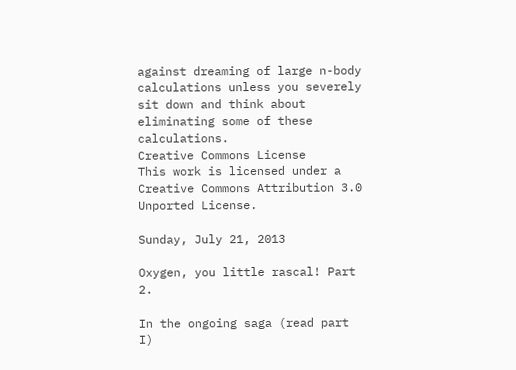against dreaming of large n-body calculations unless you severely sit down and think about eliminating some of these calculations.
Creative Commons License
This work is licensed under a Creative Commons Attribution 3.0 Unported License.

Sunday, July 21, 2013

Oxygen, you little rascal! Part 2.

In the ongoing saga (read part I)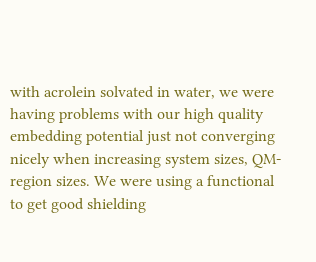with acrolein solvated in water, we were having problems with our high quality embedding potential just not converging nicely when increasing system sizes, QM-region sizes. We were using a functional to get good shielding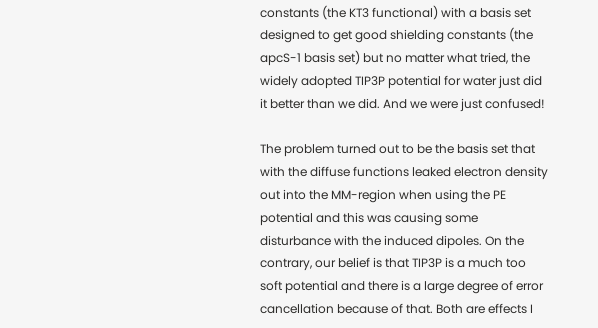constants (the KT3 functional) with a basis set designed to get good shielding constants (the apcS-1 basis set) but no matter what tried, the widely adopted TIP3P potential for water just did it better than we did. And we were just confused!

The problem turned out to be the basis set that with the diffuse functions leaked electron density out into the MM-region when using the PE potential and this was causing some disturbance with the induced dipoles. On the contrary, our belief is that TIP3P is a much too soft potential and there is a large degree of error cancellation because of that. Both are effects I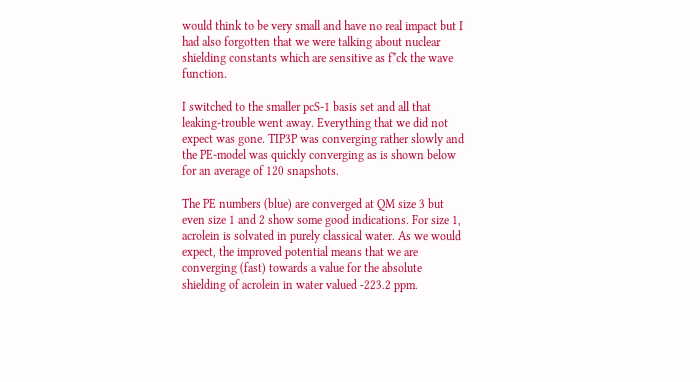would think to be very small and have no real impact but I had also forgotten that we were talking about nuclear shielding constants which are sensitive as f*ck the wave function.

I switched to the smaller pcS-1 basis set and all that leaking-trouble went away. Everything that we did not expect was gone. TIP3P was converging rather slowly and the PE-model was quickly converging as is shown below for an average of 120 snapshots.

The PE numbers (blue) are converged at QM size 3 but even size 1 and 2 show some good indications. For size 1, acrolein is solvated in purely classical water. As we would expect, the improved potential means that we are converging (fast) towards a value for the absolute shielding of acrolein in water valued -223.2 ppm.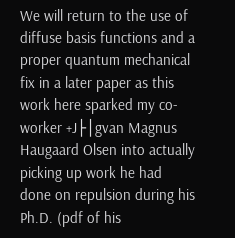We will return to the use of diffuse basis functions and a proper quantum mechanical fix in a later paper as this work here sparked my co-worker +J├│gvan Magnus Haugaard Olsen into actually picking up work he had done on repulsion during his Ph.D. (pdf of his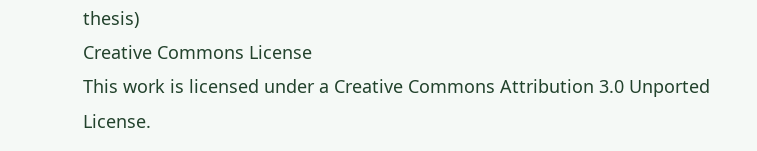thesis)
Creative Commons License
This work is licensed under a Creative Commons Attribution 3.0 Unported License.